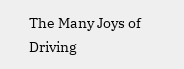The Many Joys of Driving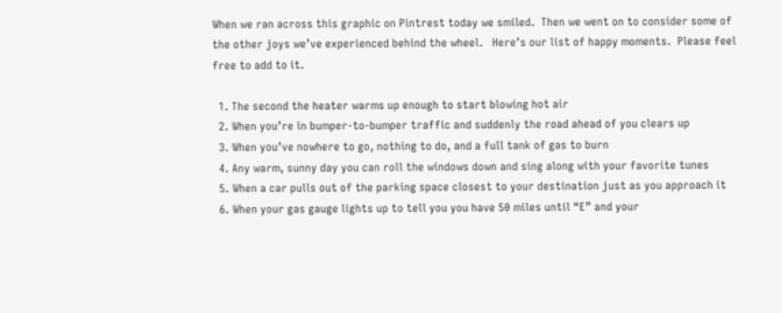When we ran across this graphic on Pintrest today we smiled.  Then we went on to consider some of the other joys we’ve experienced behind the wheel.   Here’s our list of happy moments.  Please feel free to add to it.

  1. The second the heater warms up enough to start blowing hot air
  2. When you’re in bumper-to-bumper traffic and suddenly the road ahead of you clears up
  3. When you’ve nowhere to go, nothing to do, and a full tank of gas to burn
  4. Any warm, sunny day you can roll the windows down and sing along with your favorite tunes
  5. When a car pulls out of the parking space closest to your destination just as you approach it
  6. When your gas gauge lights up to tell you you have 50 miles until “E” and your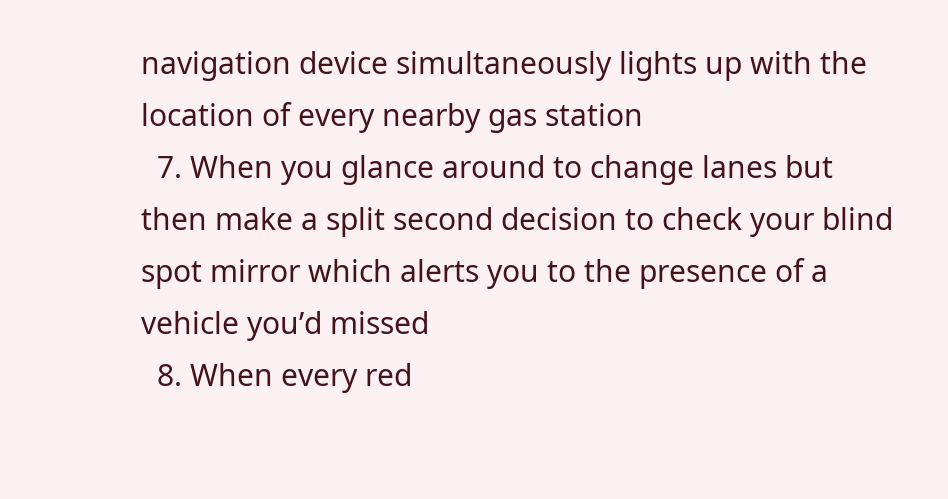navigation device simultaneously lights up with the location of every nearby gas station
  7. When you glance around to change lanes but then make a split second decision to check your blind spot mirror which alerts you to the presence of a vehicle you’d missed
  8. When every red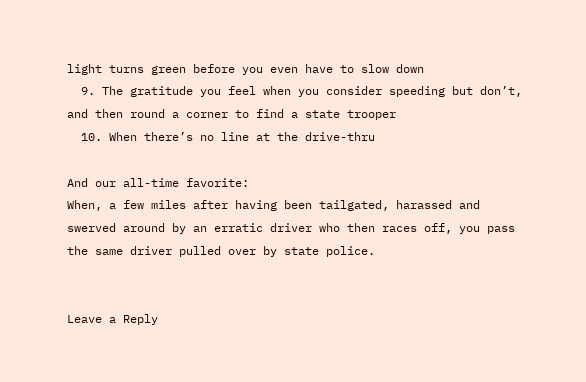light turns green before you even have to slow down
  9. The gratitude you feel when you consider speeding but don’t, and then round a corner to find a state trooper
  10. When there’s no line at the drive-thru

And our all-time favorite:
When, a few miles after having been tailgated, harassed and swerved around by an erratic driver who then races off, you pass the same driver pulled over by state police.


Leave a Reply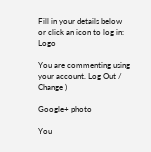Fill in your details below or click an icon to log in: Logo

You are commenting using your account. Log Out /  Change )

Google+ photo

You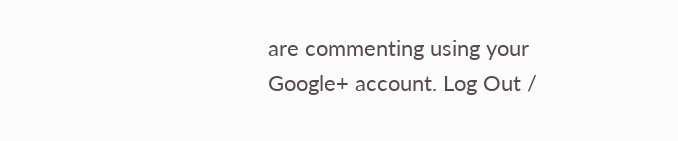are commenting using your Google+ account. Log Out /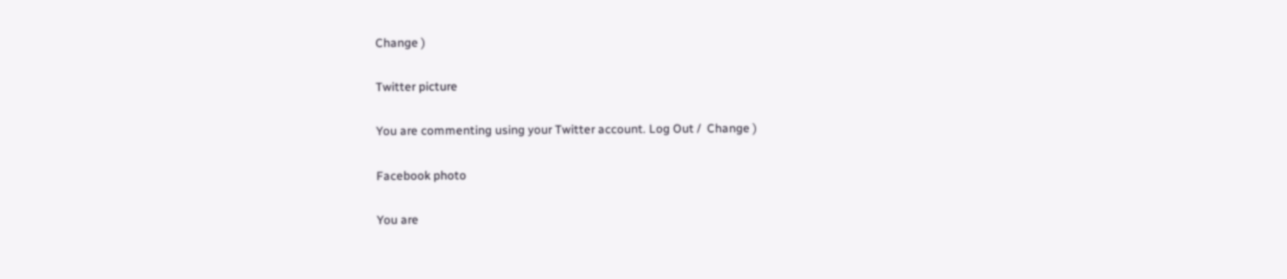Change )

Twitter picture

You are commenting using your Twitter account. Log Out /  Change )

Facebook photo

You are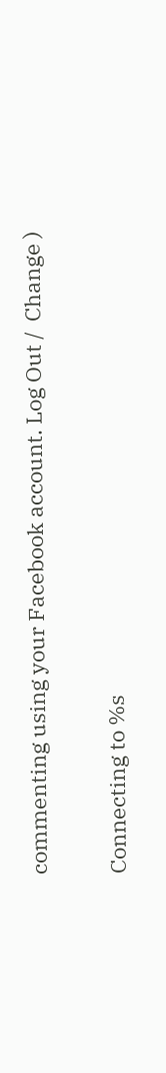commenting using your Facebook account. Log Out /  Change )


Connecting to %s